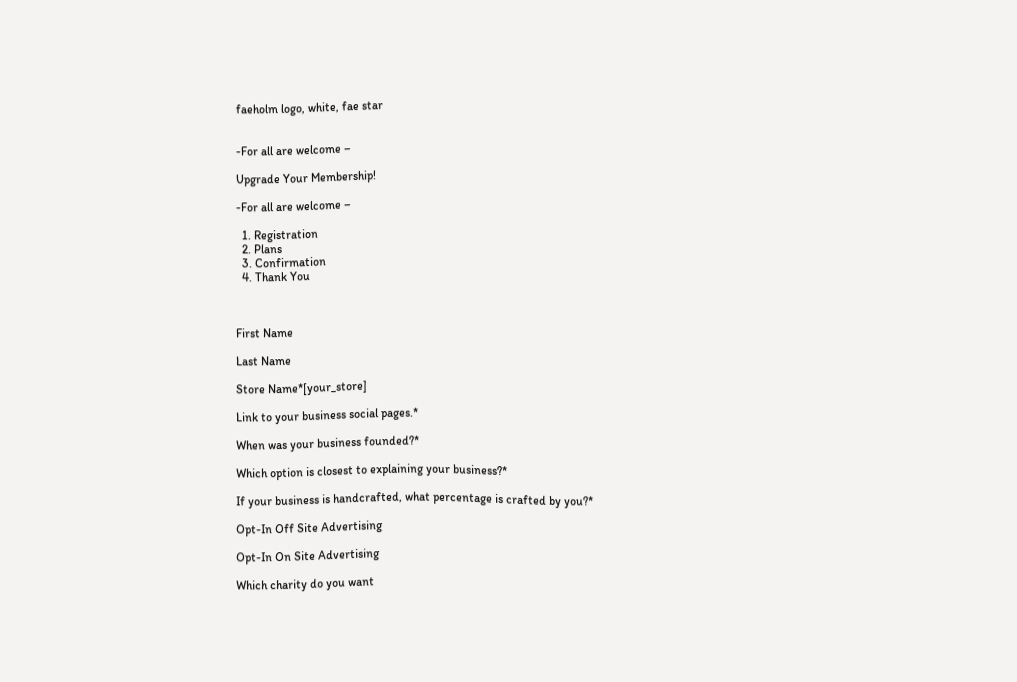faeholm logo, white, fae star


-For all are welcome –

Upgrade Your Membership!

-For all are welcome –

  1. Registration
  2. Plans
  3. Confirmation
  4. Thank You



First Name

Last Name

Store Name*[your_store]

Link to your business social pages.*

When was your business founded?*

Which option is closest to explaining your business?*

If your business is handcrafted, what percentage is crafted by you?*

Opt-In Off Site Advertising

Opt-In On Site Advertising

Which charity do you want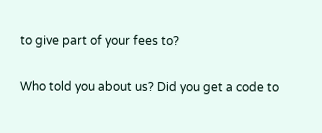to give part of your fees to?

Who told you about us? Did you get a code to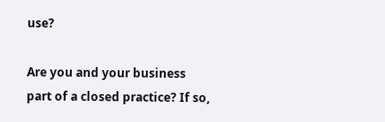use?

Are you and your business part of a closed practice? If so,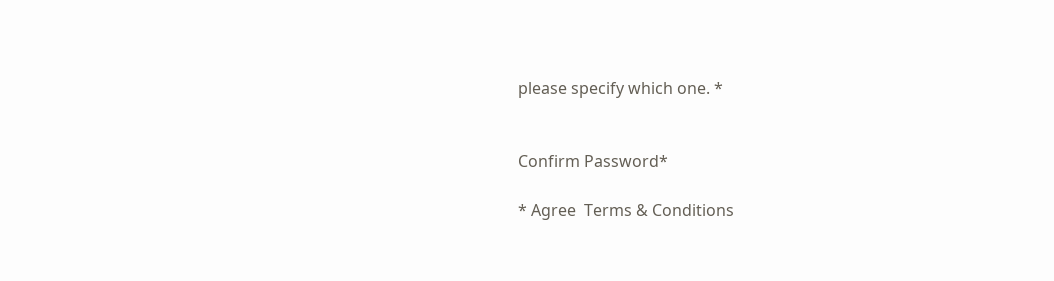please specify which one. *


Confirm Password*

* Agree  Terms & Conditions